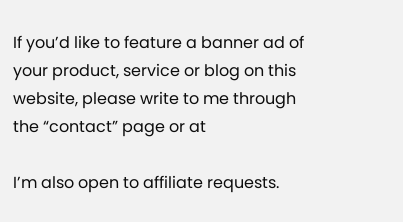If you’d like to feature a banner ad of your product, service or blog on this website, please write to me through the “contact” page or at

I’m also open to affiliate requests.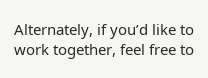Alternately, if you’d like to work together, feel free to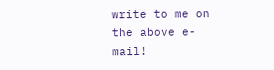write to me on the above e-mail!